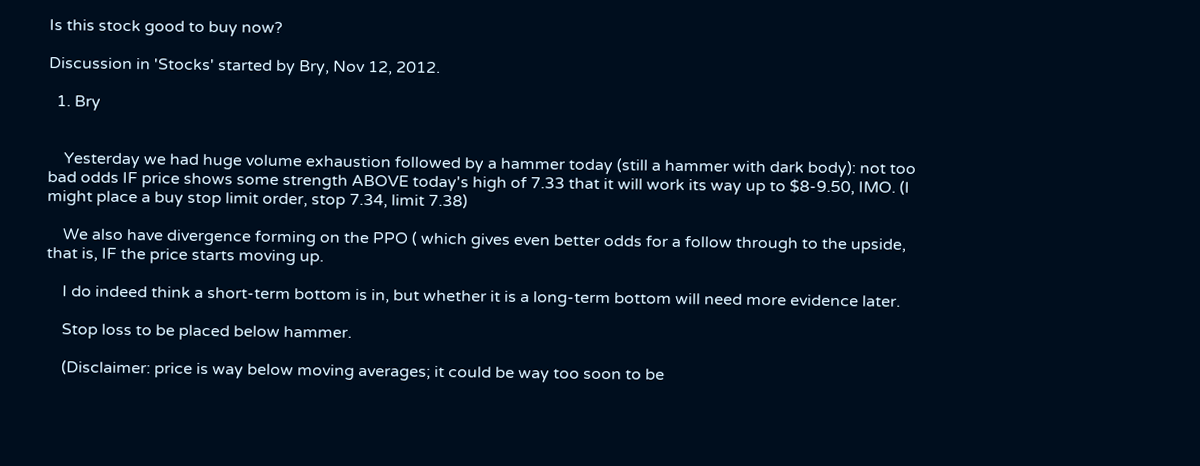Is this stock good to buy now?

Discussion in 'Stocks' started by Bry, Nov 12, 2012.

  1. Bry


    Yesterday we had huge volume exhaustion followed by a hammer today (still a hammer with dark body): not too bad odds IF price shows some strength ABOVE today's high of 7.33 that it will work its way up to $8-9.50, IMO. (I might place a buy stop limit order, stop 7.34, limit 7.38)

    We also have divergence forming on the PPO ( which gives even better odds for a follow through to the upside, that is, IF the price starts moving up.

    I do indeed think a short-term bottom is in, but whether it is a long-term bottom will need more evidence later.

    Stop loss to be placed below hammer.

    (Disclaimer: price is way below moving averages; it could be way too soon to be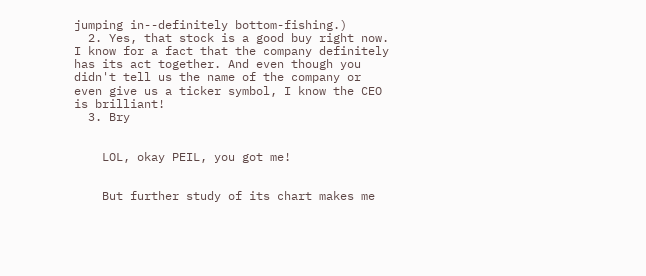jumping in--definitely bottom-fishing.)
  2. Yes, that stock is a good buy right now. I know for a fact that the company definitely has its act together. And even though you didn't tell us the name of the company or even give us a ticker symbol, I know the CEO is brilliant!
  3. Bry


    LOL, okay PEIL, you got me!


    But further study of its chart makes me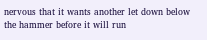nervous that it wants another let down below the hammer before it will run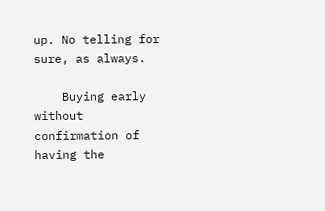up. No telling for sure, as always.

    Buying early without confirmation of having the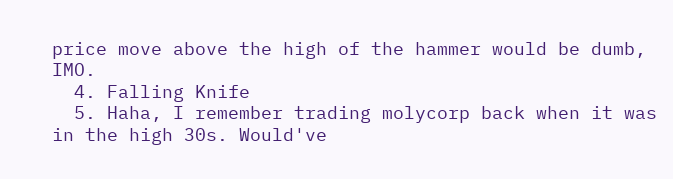price move above the high of the hammer would be dumb, IMO.
  4. Falling Knife
  5. Haha, I remember trading molycorp back when it was in the high 30s. Would've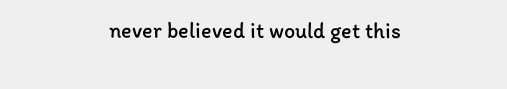never believed it would get this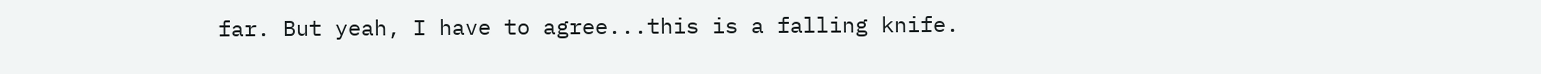far. But yeah, I have to agree...this is a falling knife.